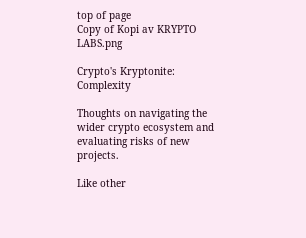top of page
Copy of Kopi av KRYPTO LABS.png

Crypto's Kryptonite: Complexity

Thoughts on navigating the wider crypto ecosystem and evaluating risks of new projects.

Like other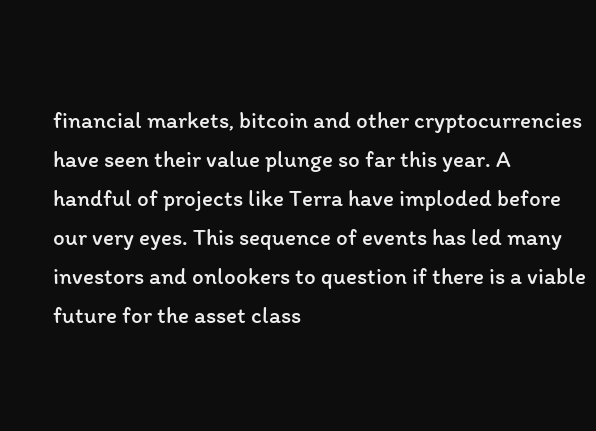financial markets, bitcoin and other cryptocurrencies have seen their value plunge so far this year. A handful of projects like Terra have imploded before our very eyes. This sequence of events has led many investors and onlookers to question if there is a viable future for the asset class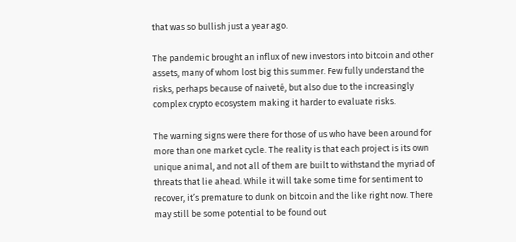that was so bullish just a year ago.

The pandemic brought an influx of new investors into bitcoin and other assets, many of whom lost big this summer. Few fully understand the risks, perhaps because of naiveté, but also due to the increasingly complex crypto ecosystem making it harder to evaluate risks.

The warning signs were there for those of us who have been around for more than one market cycle. The reality is that each project is its own unique animal, and not all of them are built to withstand the myriad of threats that lie ahead. While it will take some time for sentiment to recover, it’s premature to dunk on bitcoin and the like right now. There may still be some potential to be found out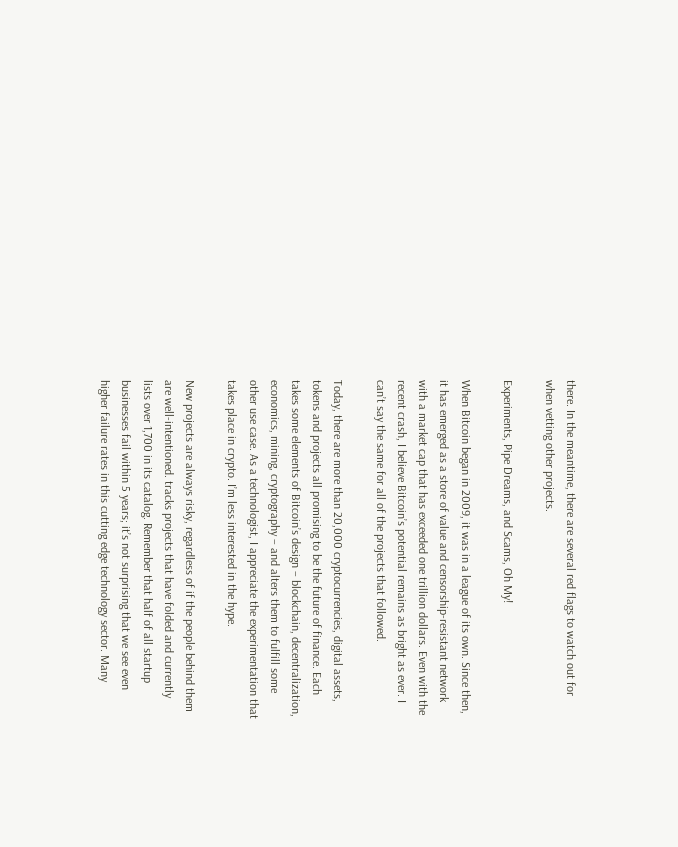there. In the meantime, there are several red flags to watch out for when vetting other projects.

Experiments, Pipe Dreams, and Scams, Oh My!

When Bitcoin began in 2009, it was in a league of its own. Since then, it has emerged as a store of value and censorship-resistant network with a market cap that has exceeded one trillion dollars. Even with the recent crash, I believe Bitcoin’s potential remains as bright as ever. I can’t say the same for all of the projects that followed.

Today, there are more than 20,000 cryptocurrencies, digital assets, tokens and projects all promising to be the future of finance. Each takes some elements of Bitcoin’s design – blockchain, decentralization, economics, mining, cryptography – and alters them to fulfill some other use case. As a technologist, I appreciate the experimentation that takes place in crypto. I’m less interested in the hype.

New projects are always risky, regardless of if the people behind them are well-intentioned. tracks projects that have folded and currently lists over 1,700 in its catalog. Remember that half of all startup businesses fail within 5 years; it’s not surprising that we see even higher failure rates in this cutting edge technology sector. Many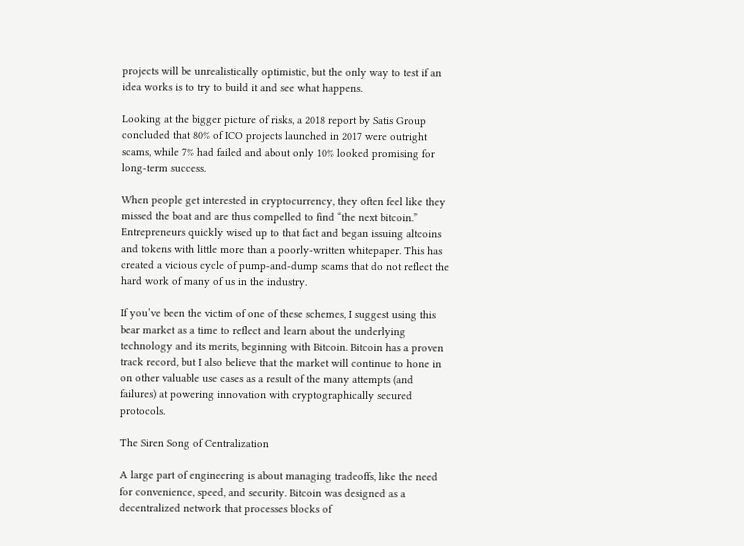projects will be unrealistically optimistic, but the only way to test if an idea works is to try to build it and see what happens.

Looking at the bigger picture of risks, a 2018 report by Satis Group concluded that 80% of ICO projects launched in 2017 were outright scams, while 7% had failed and about only 10% looked promising for long-term success.

When people get interested in cryptocurrency, they often feel like they missed the boat and are thus compelled to find “the next bitcoin.” Entrepreneurs quickly wised up to that fact and began issuing altcoins and tokens with little more than a poorly-written whitepaper. This has created a vicious cycle of pump-and-dump scams that do not reflect the hard work of many of us in the industry.

If you’ve been the victim of one of these schemes, I suggest using this bear market as a time to reflect and learn about the underlying technology and its merits, beginning with Bitcoin. Bitcoin has a proven track record, but I also believe that the market will continue to hone in on other valuable use cases as a result of the many attempts (and failures) at powering innovation with cryptographically secured protocols.

The Siren Song of Centralization

A large part of engineering is about managing tradeoffs, like the need for convenience, speed, and security. Bitcoin was designed as a decentralized network that processes blocks of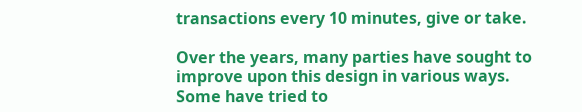transactions every 10 minutes, give or take.

Over the years, many parties have sought to improve upon this design in various ways. Some have tried to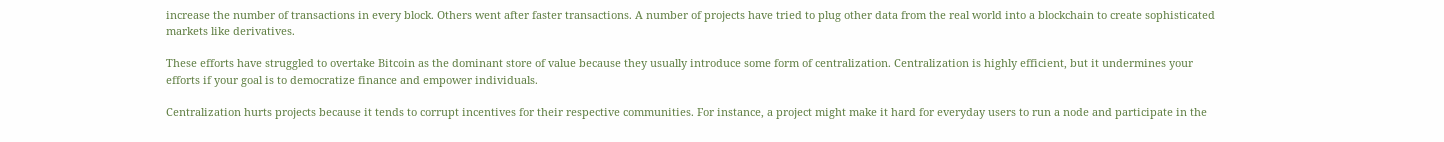increase the number of transactions in every block. Others went after faster transactions. A number of projects have tried to plug other data from the real world into a blockchain to create sophisticated markets like derivatives.

These efforts have struggled to overtake Bitcoin as the dominant store of value because they usually introduce some form of centralization. Centralization is highly efficient, but it undermines your efforts if your goal is to democratize finance and empower individuals.

Centralization hurts projects because it tends to corrupt incentives for their respective communities. For instance, a project might make it hard for everyday users to run a node and participate in the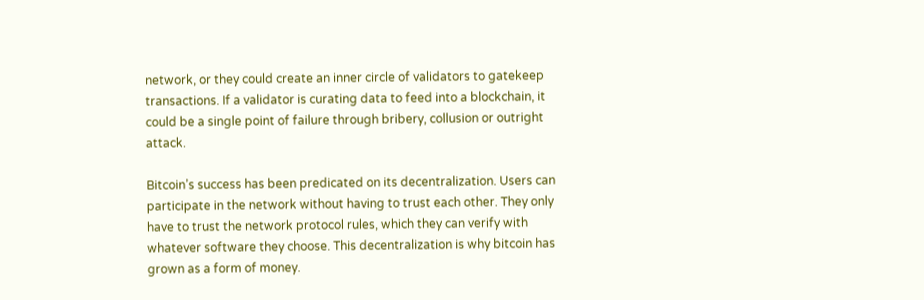network, or they could create an inner circle of validators to gatekeep transactions. If a validator is curating data to feed into a blockchain, it could be a single point of failure through bribery, collusion or outright attack.

Bitcoin’s success has been predicated on its decentralization. Users can participate in the network without having to trust each other. They only have to trust the network protocol rules, which they can verify with whatever software they choose. This decentralization is why bitcoin has grown as a form of money.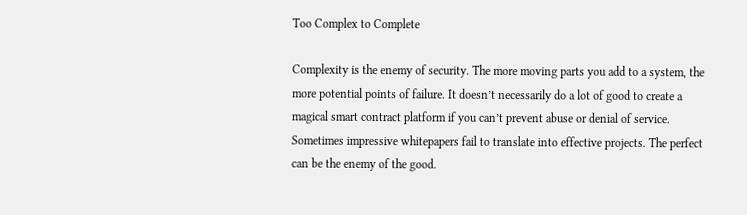Too Complex to Complete

Complexity is the enemy of security. The more moving parts you add to a system, the more potential points of failure. It doesn’t necessarily do a lot of good to create a magical smart contract platform if you can’t prevent abuse or denial of service. Sometimes impressive whitepapers fail to translate into effective projects. The perfect can be the enemy of the good.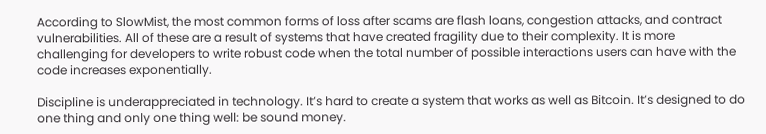According to SlowMist, the most common forms of loss after scams are flash loans, congestion attacks, and contract vulnerabilities. All of these are a result of systems that have created fragility due to their complexity. It is more challenging for developers to write robust code when the total number of possible interactions users can have with the code increases exponentially.

Discipline is underappreciated in technology. It’s hard to create a system that works as well as Bitcoin. It’s designed to do one thing and only one thing well: be sound money.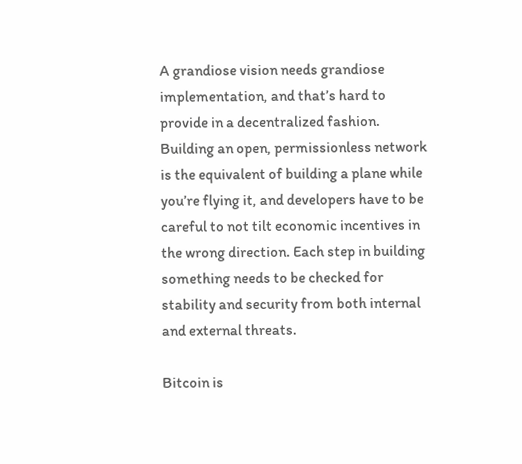A grandiose vision needs grandiose implementation, and that’s hard to provide in a decentralized fashion. Building an open, permissionless network is the equivalent of building a plane while you’re flying it, and developers have to be careful to not tilt economic incentives in the wrong direction. Each step in building something needs to be checked for stability and security from both internal and external threats.

Bitcoin is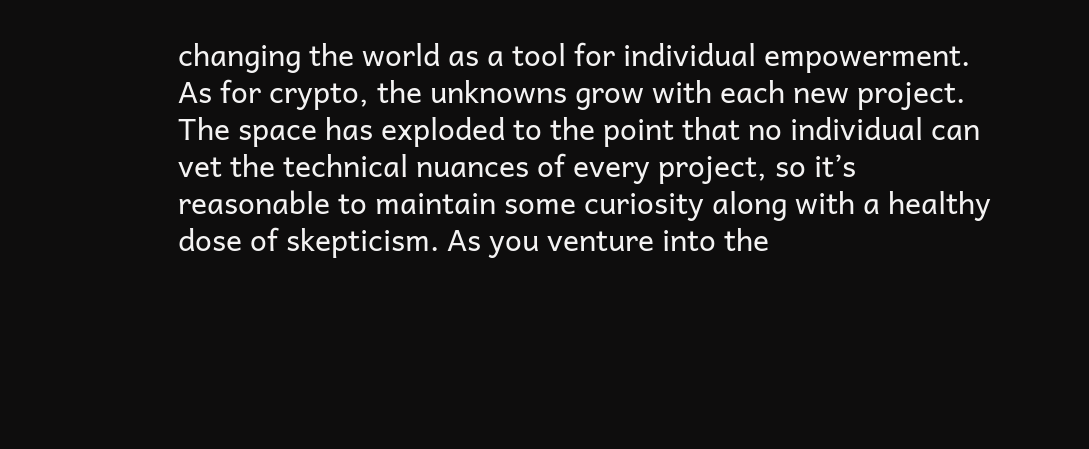changing the world as a tool for individual empowerment. As for crypto, the unknowns grow with each new project. The space has exploded to the point that no individual can vet the technical nuances of every project, so it’s reasonable to maintain some curiosity along with a healthy dose of skepticism. As you venture into the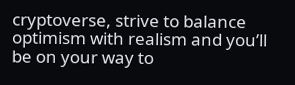cryptoverse, strive to balance optimism with realism and you’ll be on your way to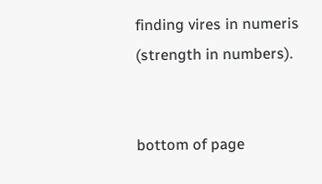finding vires in numeris (strength in numbers).


bottom of page